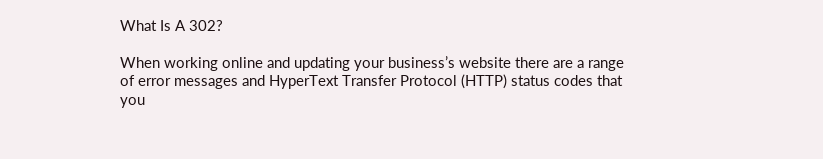What Is A 302?

When working online and updating your business’s website there are a range of error messages and HyperText Transfer Protocol (HTTP) status codes that you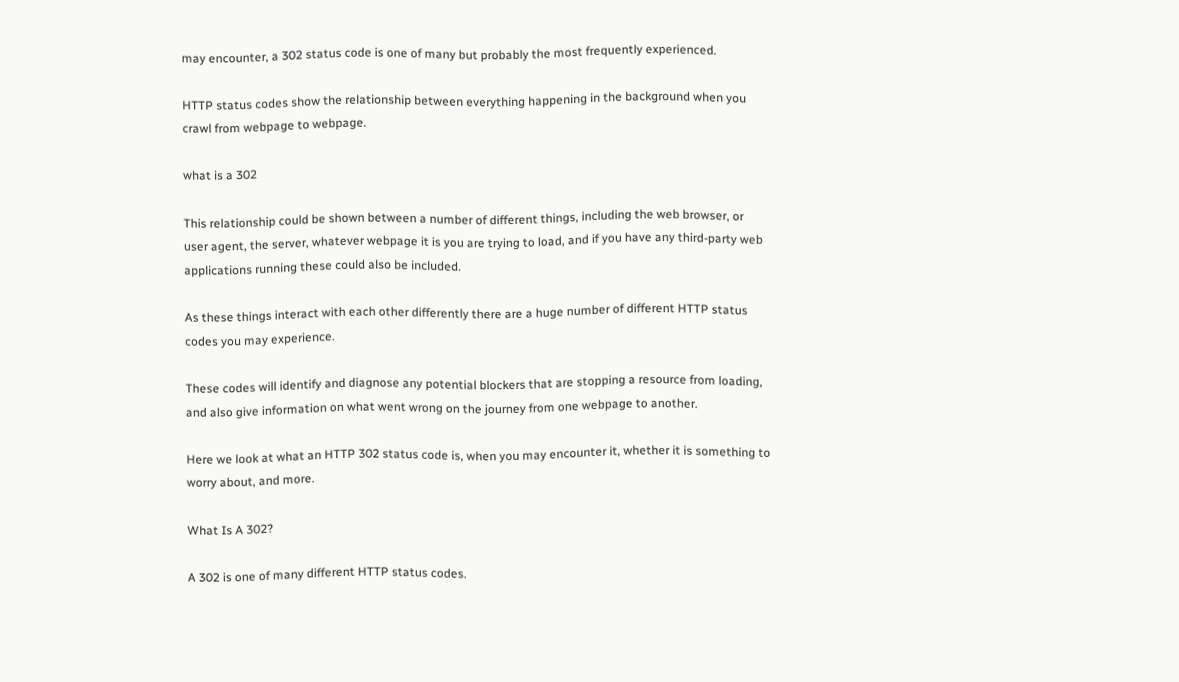may encounter, a 302 status code is one of many but probably the most frequently experienced.

HTTP status codes show the relationship between everything happening in the background when you crawl from webpage to webpage.

what is a 302

This relationship could be shown between a number of different things, including the web browser, or user agent, the server, whatever webpage it is you are trying to load, and if you have any third-party web applications running these could also be included.

As these things interact with each other differently there are a huge number of different HTTP status codes you may experience.

These codes will identify and diagnose any potential blockers that are stopping a resource from loading, and also give information on what went wrong on the journey from one webpage to another.

Here we look at what an HTTP 302 status code is, when you may encounter it, whether it is something to worry about, and more.

What Is A 302?

A 302 is one of many different HTTP status codes.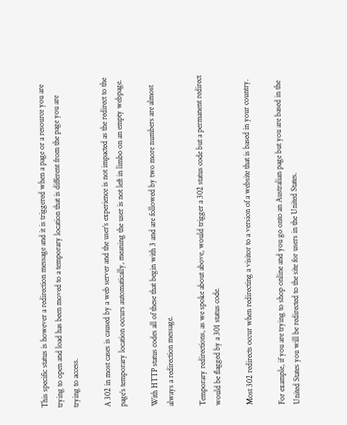This specific status is however a redirection message and it is triggered when a page or a resource you are trying to open and load has been moved to a temporary location that is different from the page you are trying to access.

A 302 in most cases is caused by a web server and the user’s experience is not impacted as the redirect to the page’s temporary location occurs automatically, meaning the user is not left in limbo on an empty webpage.

With HTTP status codes all of these that begin with 3 and are followed by two more numbers are almost always a redirection message.

Temporary redirections, as we spoke about above, would trigger a 302 status code but a permanent redirect would be flagged by a 301 status code.

Most 302 redirects occur when redirecting a visitor to a version of a website that is based in your country.

For example, if you are trying to shop online and you go onto an Australian page but you are based in the United States you will be redirected to the site for users in the United States.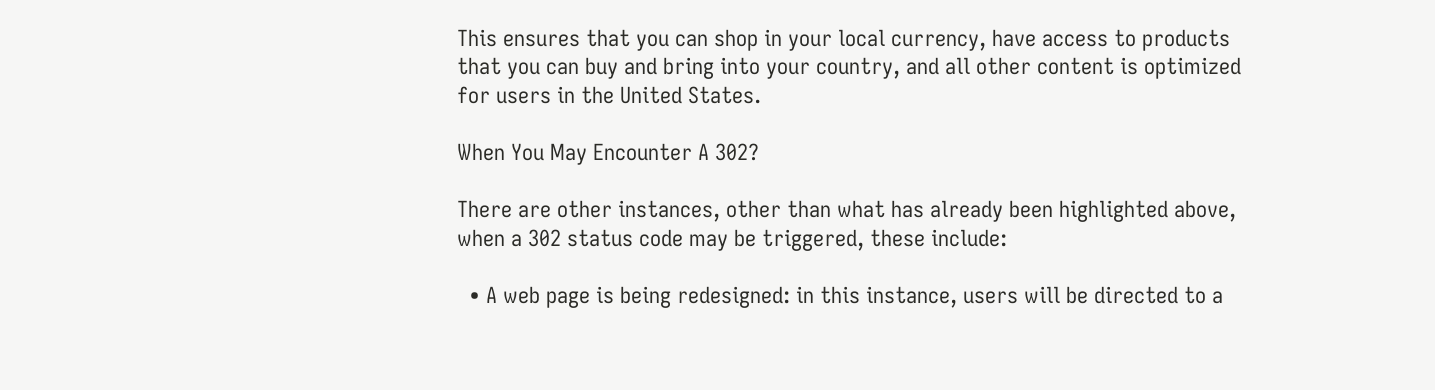This ensures that you can shop in your local currency, have access to products that you can buy and bring into your country, and all other content is optimized for users in the United States.

When You May Encounter A 302?

There are other instances, other than what has already been highlighted above, when a 302 status code may be triggered, these include:

  • A web page is being redesigned: in this instance, users will be directed to a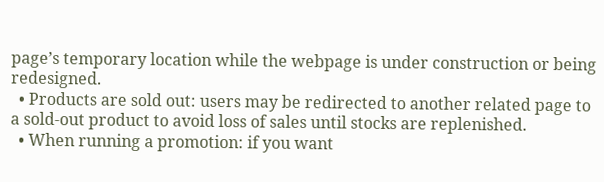page’s temporary location while the webpage is under construction or being redesigned.
  • Products are sold out: users may be redirected to another related page to a sold-out product to avoid loss of sales until stocks are replenished.
  • When running a promotion: if you want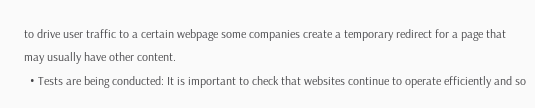to drive user traffic to a certain webpage some companies create a temporary redirect for a page that may usually have other content.
  • Tests are being conducted: It is important to check that websites continue to operate efficiently and so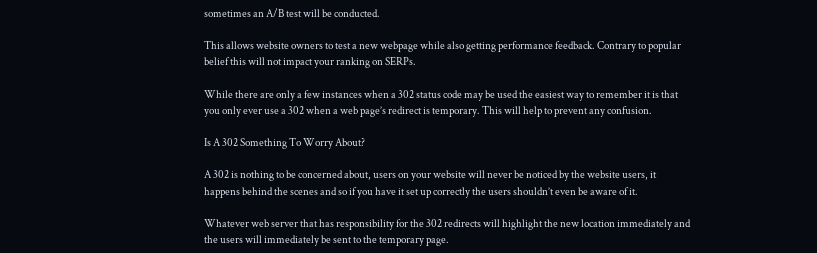sometimes an A/B test will be conducted.

This allows website owners to test a new webpage while also getting performance feedback. Contrary to popular belief this will not impact your ranking on SERPs.

While there are only a few instances when a 302 status code may be used the easiest way to remember it is that you only ever use a 302 when a web page’s redirect is temporary. This will help to prevent any confusion.

Is A 302 Something To Worry About?

A 302 is nothing to be concerned about, users on your website will never be noticed by the website users, it happens behind the scenes and so if you have it set up correctly the users shouldn’t even be aware of it.

Whatever web server that has responsibility for the 302 redirects will highlight the new location immediately and the users will immediately be sent to the temporary page.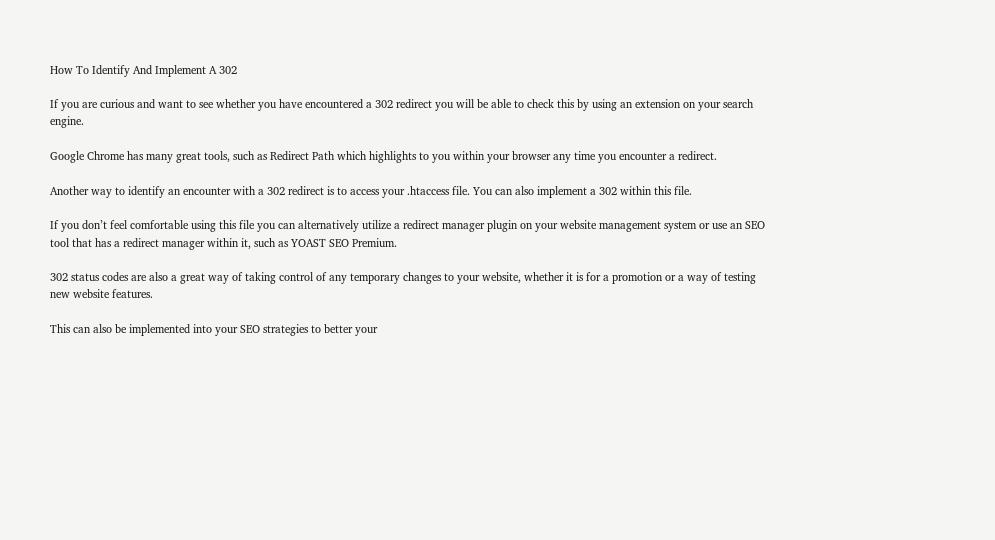How To Identify And Implement A 302

If you are curious and want to see whether you have encountered a 302 redirect you will be able to check this by using an extension on your search engine.

Google Chrome has many great tools, such as Redirect Path which highlights to you within your browser any time you encounter a redirect.

Another way to identify an encounter with a 302 redirect is to access your .htaccess file. You can also implement a 302 within this file.

If you don’t feel comfortable using this file you can alternatively utilize a redirect manager plugin on your website management system or use an SEO tool that has a redirect manager within it, such as YOAST SEO Premium.

302 status codes are also a great way of taking control of any temporary changes to your website, whether it is for a promotion or a way of testing new website features.

This can also be implemented into your SEO strategies to better your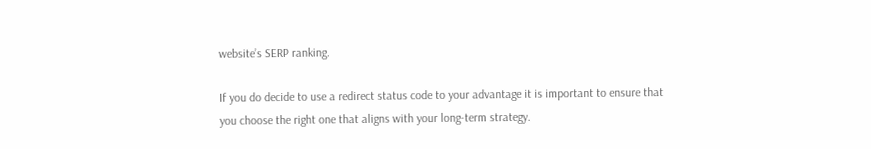website’s SERP ranking.

If you do decide to use a redirect status code to your advantage it is important to ensure that you choose the right one that aligns with your long-term strategy.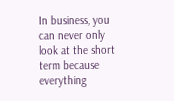In business, you can never only look at the short term because everything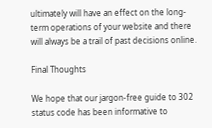ultimately will have an effect on the long-term operations of your website and there will always be a trail of past decisions online.

Final Thoughts

We hope that our jargon-free guide to 302 status code has been informative to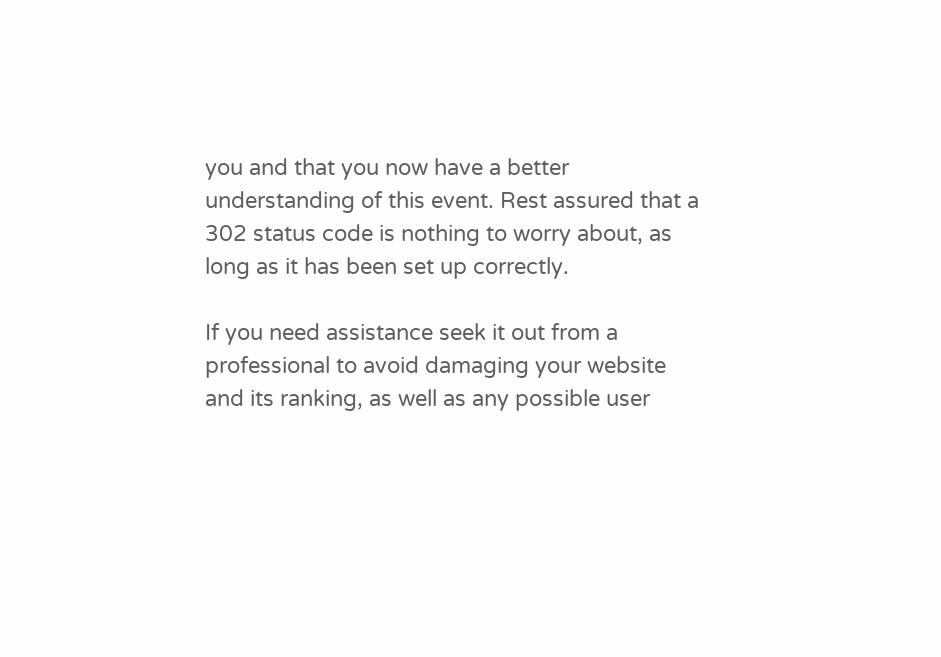you and that you now have a better understanding of this event. Rest assured that a 302 status code is nothing to worry about, as long as it has been set up correctly.

If you need assistance seek it out from a professional to avoid damaging your website and its ranking, as well as any possible user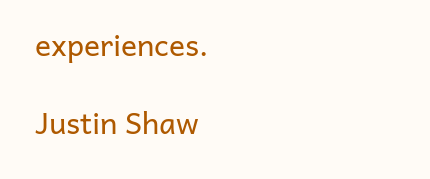experiences.

Justin Shaw